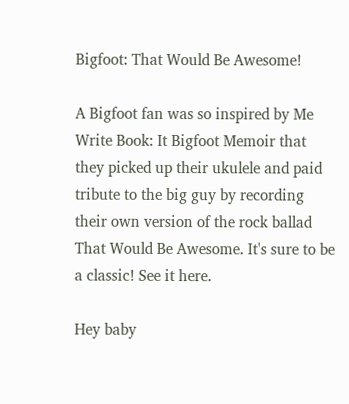Bigfoot: That Would Be Awesome!

A Bigfoot fan was so inspired by Me Write Book: It Bigfoot Memoir that they picked up their ukulele and paid tribute to the big guy by recording their own version of the rock ballad That Would Be Awesome. It's sure to be a classic! See it here.

Hey baby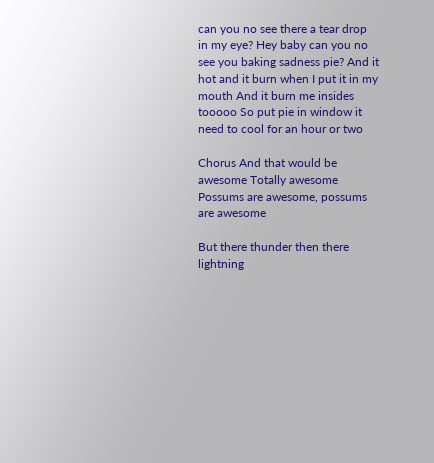can you no see there a tear drop in my eye? Hey baby can you no see you baking sadness pie? And it hot and it burn when I put it in my mouth And it burn me insides tooooo So put pie in window it need to cool for an hour or two

Chorus And that would be awesome Totally awesome Possums are awesome, possums are awesome

But there thunder then there lightning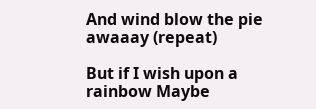And wind blow the pie awaaay (repeat)

But if I wish upon a rainbow Maybe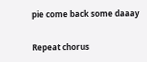pie come back some daaay

Repeat chorus